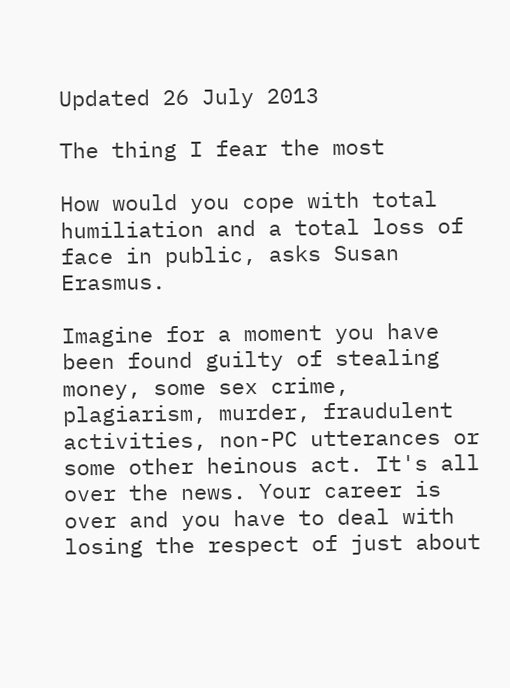Updated 26 July 2013

The thing I fear the most

How would you cope with total humiliation and a total loss of face in public, asks Susan Erasmus.

Imagine for a moment you have been found guilty of stealing money, some sex crime, plagiarism, murder, fraudulent activities, non-PC utterances or some other heinous act. It's all over the news. Your career is over and you have to deal with losing the respect of just about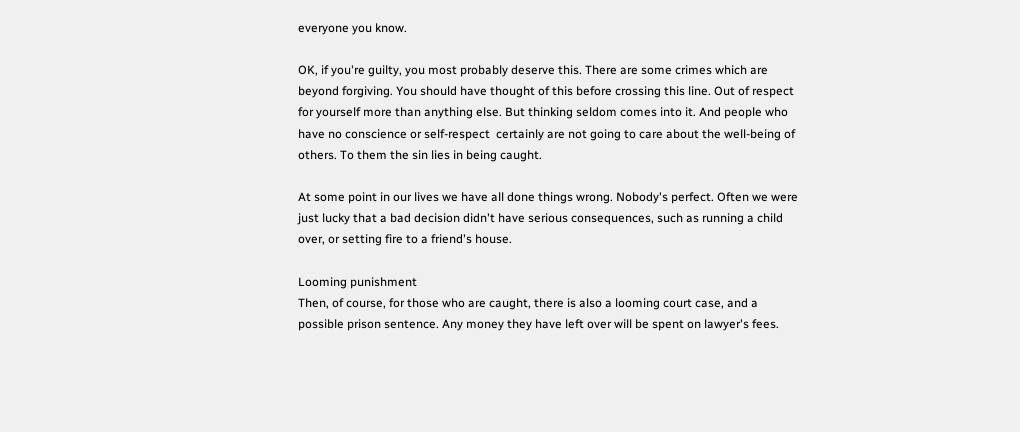everyone you know.

OK, if you're guilty, you most probably deserve this. There are some crimes which are beyond forgiving. You should have thought of this before crossing this line. Out of respect for yourself more than anything else. But thinking seldom comes into it. And people who have no conscience or self-respect  certainly are not going to care about the well-being of others. To them the sin lies in being caught.

At some point in our lives we have all done things wrong. Nobody's perfect. Often we were just lucky that a bad decision didn't have serious consequences, such as running a child over, or setting fire to a friend's house.

Looming punishment
Then, of course, for those who are caught, there is also a looming court case, and a possible prison sentence. Any money they have left over will be spent on lawyer's fees.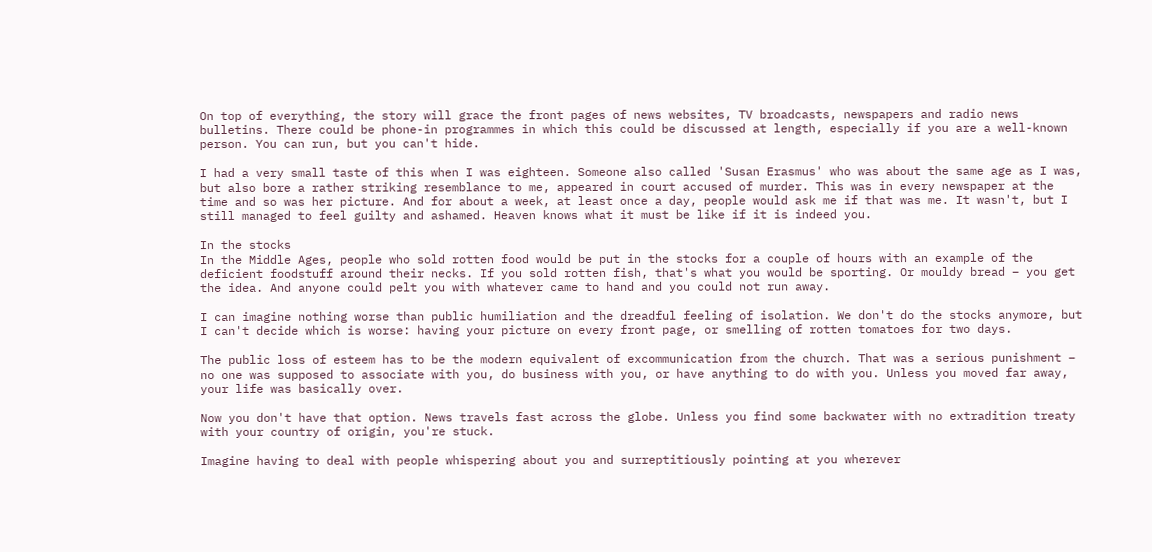On top of everything, the story will grace the front pages of news websites, TV broadcasts, newspapers and radio news bulletins. There could be phone-in programmes in which this could be discussed at length, especially if you are a well-known person. You can run, but you can't hide.

I had a very small taste of this when I was eighteen. Someone also called 'Susan Erasmus' who was about the same age as I was, but also bore a rather striking resemblance to me, appeared in court accused of murder. This was in every newspaper at the time and so was her picture. And for about a week, at least once a day, people would ask me if that was me. It wasn't, but I still managed to feel guilty and ashamed. Heaven knows what it must be like if it is indeed you.

In the stocks
In the Middle Ages, people who sold rotten food would be put in the stocks for a couple of hours with an example of the deficient foodstuff around their necks. If you sold rotten fish, that's what you would be sporting. Or mouldy bread – you get the idea. And anyone could pelt you with whatever came to hand and you could not run away.

I can imagine nothing worse than public humiliation and the dreadful feeling of isolation. We don't do the stocks anymore, but I can't decide which is worse: having your picture on every front page, or smelling of rotten tomatoes for two days.

The public loss of esteem has to be the modern equivalent of excommunication from the church. That was a serious punishment – no one was supposed to associate with you, do business with you, or have anything to do with you. Unless you moved far away, your life was basically over.

Now you don't have that option. News travels fast across the globe. Unless you find some backwater with no extradition treaty with your country of origin, you're stuck.

Imagine having to deal with people whispering about you and surreptitiously pointing at you wherever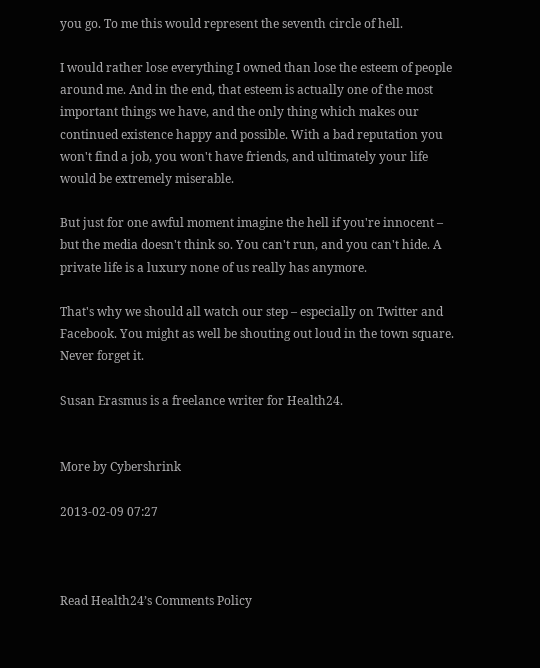you go. To me this would represent the seventh circle of hell.

I would rather lose everything I owned than lose the esteem of people around me. And in the end, that esteem is actually one of the most important things we have, and the only thing which makes our continued existence happy and possible. With a bad reputation you won't find a job, you won't have friends, and ultimately your life would be extremely miserable.

But just for one awful moment imagine the hell if you're innocent – but the media doesn't think so. You can't run, and you can't hide. A private life is a luxury none of us really has anymore.

That's why we should all watch our step – especially on Twitter and Facebook. You might as well be shouting out loud in the town square. Never forget it.

Susan Erasmus is a freelance writer for Health24.


More by Cybershrink

2013-02-09 07:27



Read Health24’s Comments Policy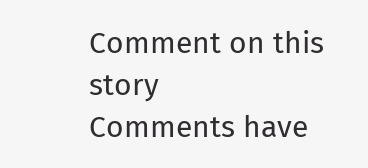Comment on this story
Comments have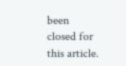been closed for this article.